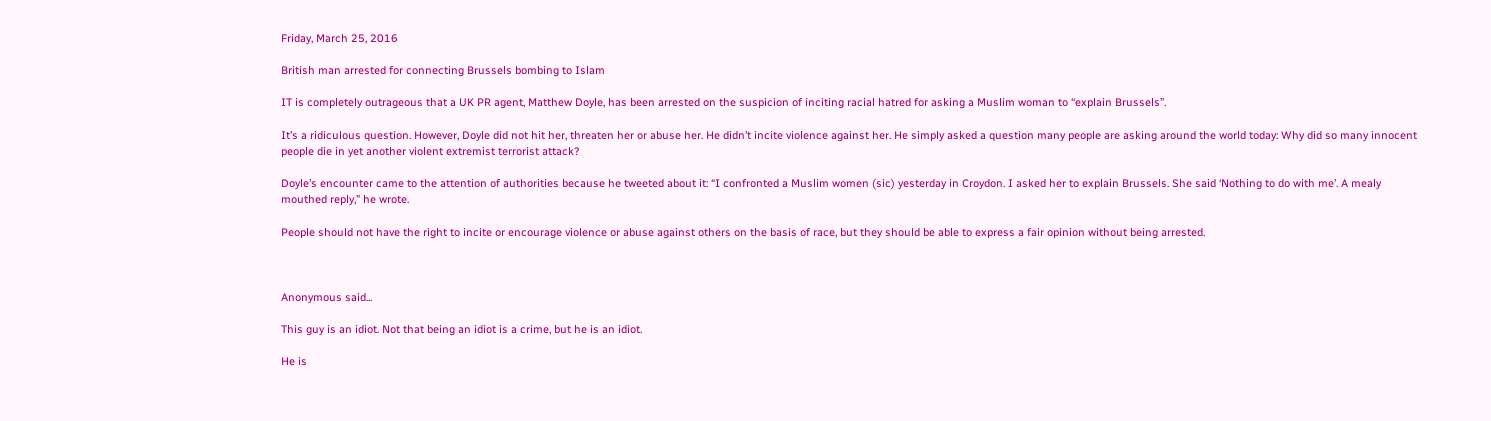Friday, March 25, 2016

British man arrested for connecting Brussels bombing to Islam

IT is completely outrageous that a UK PR agent, Matthew Doyle, has been arrested on the suspicion of inciting racial hatred for asking a Muslim woman to “explain Brussels”.

It’s a ridiculous question. However, Doyle did not hit her, threaten her or abuse her. He didn’t incite violence against her. He simply asked a question many people are asking around the world today: Why did so many innocent people die in yet another violent extremist terrorist attack?

Doyle’s encounter came to the attention of authorities because he tweeted about it: “I confronted a Muslim women (sic) yesterday in Croydon. I asked her to explain Brussels. She said ‘Nothing to do with me’. A mealy mouthed reply,” he wrote.

People should not have the right to incite or encourage violence or abuse against others on the basis of race, but they should be able to express a fair opinion without being arrested.



Anonymous said...

This guy is an idiot. Not that being an idiot is a crime, but he is an idiot.

He is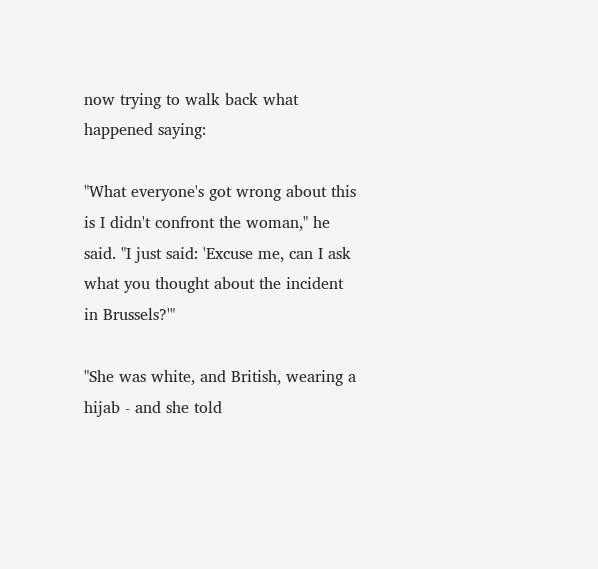now trying to walk back what happened saying:

"What everyone's got wrong about this is I didn't confront the woman," he said. "I just said: 'Excuse me, can I ask what you thought about the incident in Brussels?'"

"She was white, and British, wearing a hijab - and she told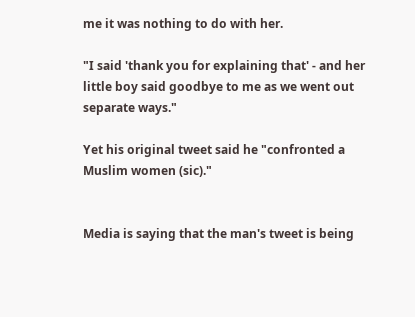me it was nothing to do with her.

"I said 'thank you for explaining that' - and her little boy said goodbye to me as we went out separate ways."

Yet his original tweet said he "confronted a Muslim women (sic)."


Media is saying that the man's tweet is being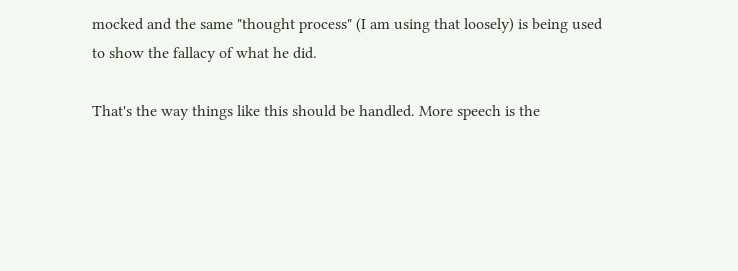mocked and the same "thought process" (I am using that loosely) is being used to show the fallacy of what he did.

That's the way things like this should be handled. More speech is the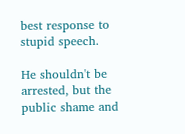best response to stupid speech.

He shouldn't be arrested, but the public shame and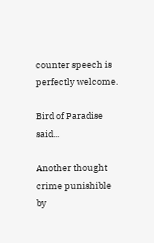counter speech is perfectly welcome.

Bird of Paradise said...

Another thought crime punishible by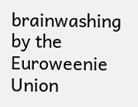brainwashing by the Euroweenie Union